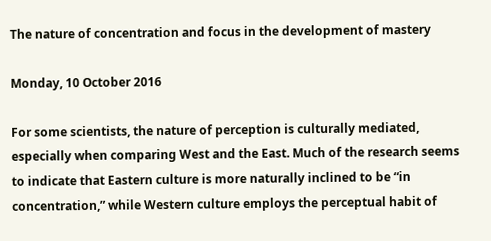The nature of concentration and focus in the development of mastery

Monday, 10 October 2016

For some scientists, the nature of perception is culturally mediated, especially when comparing West and the East. Much of the research seems to indicate that Eastern culture is more naturally inclined to be “in concentration,” while Western culture employs the perceptual habit of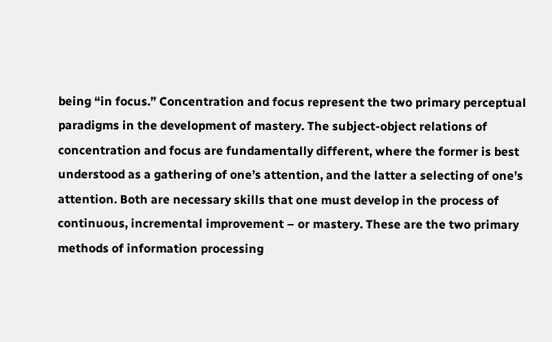being “in focus.” Concentration and focus represent the two primary perceptual paradigms in the development of mastery. The subject-object relations of concentration and focus are fundamentally different, where the former is best understood as a gathering of one’s attention, and the latter a selecting of one’s attention. Both are necessary skills that one must develop in the process of continuous, incremental improvement – or mastery. These are the two primary methods of information processing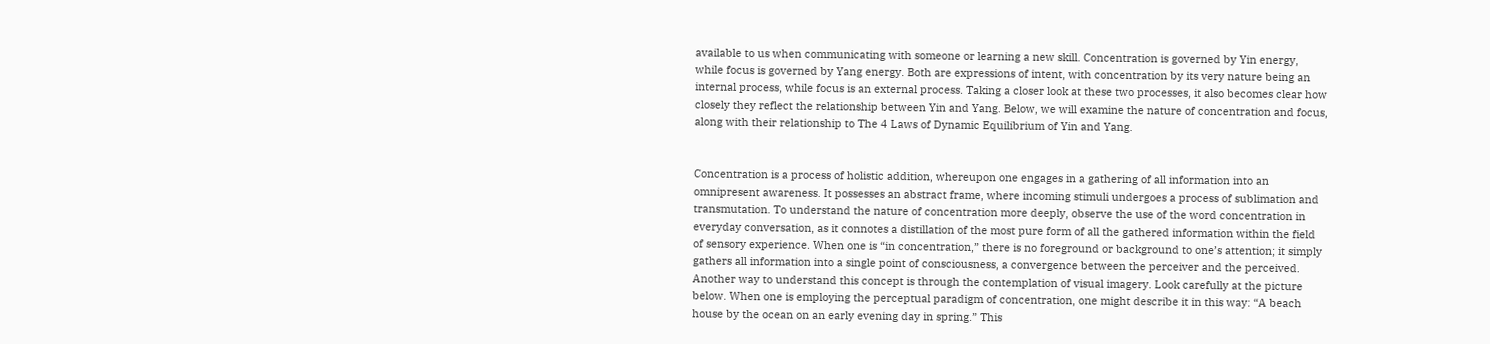available to us when communicating with someone or learning a new skill. Concentration is governed by Yin energy, while focus is governed by Yang energy. Both are expressions of intent, with concentration by its very nature being an internal process, while focus is an external process. Taking a closer look at these two processes, it also becomes clear how closely they reflect the relationship between Yin and Yang. Below, we will examine the nature of concentration and focus, along with their relationship to The 4 Laws of Dynamic Equilibrium of Yin and Yang.


Concentration is a process of holistic addition, whereupon one engages in a gathering of all information into an omnipresent awareness. It possesses an abstract frame, where incoming stimuli undergoes a process of sublimation and transmutation. To understand the nature of concentration more deeply, observe the use of the word concentration in everyday conversation, as it connotes a distillation of the most pure form of all the gathered information within the field of sensory experience. When one is “in concentration,” there is no foreground or background to one’s attention; it simply gathers all information into a single point of consciousness, a convergence between the perceiver and the perceived. Another way to understand this concept is through the contemplation of visual imagery. Look carefully at the picture below. When one is employing the perceptual paradigm of concentration, one might describe it in this way: “A beach house by the ocean on an early evening day in spring.” This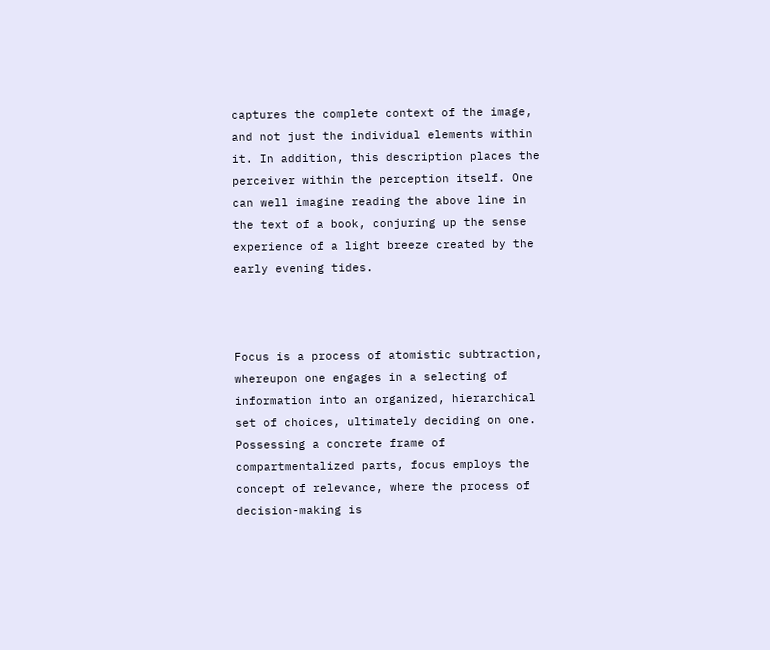captures the complete context of the image, and not just the individual elements within it. In addition, this description places the perceiver within the perception itself. One can well imagine reading the above line in the text of a book, conjuring up the sense experience of a light breeze created by the early evening tides.



Focus is a process of atomistic subtraction, whereupon one engages in a selecting of information into an organized, hierarchical set of choices, ultimately deciding on one. Possessing a concrete frame of compartmentalized parts, focus employs the concept of relevance, where the process of decision-making is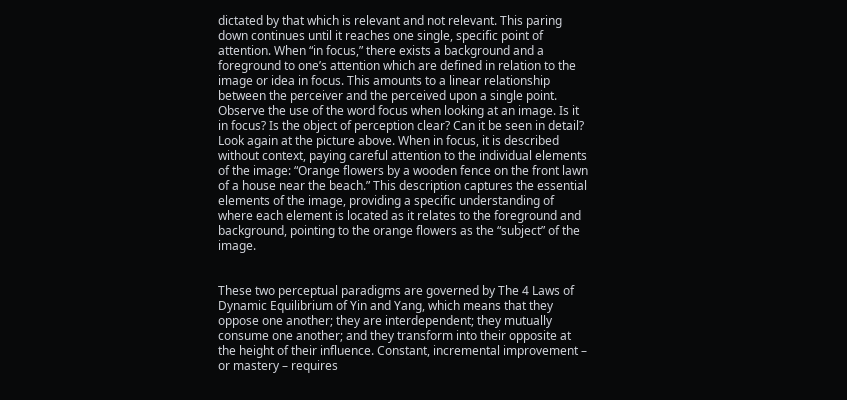dictated by that which is relevant and not relevant. This paring down continues until it reaches one single, specific point of attention. When “in focus,” there exists a background and a foreground to one’s attention which are defined in relation to the image or idea in focus. This amounts to a linear relationship between the perceiver and the perceived upon a single point. Observe the use of the word focus when looking at an image. Is it in focus? Is the object of perception clear? Can it be seen in detail? Look again at the picture above. When in focus, it is described without context, paying careful attention to the individual elements of the image: “Orange flowers by a wooden fence on the front lawn of a house near the beach.” This description captures the essential elements of the image, providing a specific understanding of where each element is located as it relates to the foreground and background, pointing to the orange flowers as the “subject” of the image.


These two perceptual paradigms are governed by The 4 Laws of Dynamic Equilibrium of Yin and Yang, which means that they oppose one another; they are interdependent; they mutually consume one another; and they transform into their opposite at the height of their influence. Constant, incremental improvement – or mastery – requires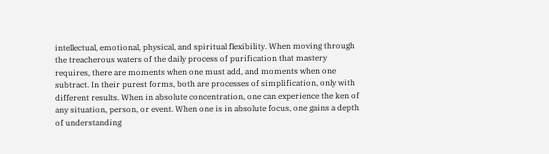intellectual, emotional, physical, and spiritual flexibility. When moving through the treacherous waters of the daily process of purification that mastery requires, there are moments when one must add, and moments when one subtract. In their purest forms, both are processes of simplification, only with different results. When in absolute concentration, one can experience the ken of any situation, person, or event. When one is in absolute focus, one gains a depth of understanding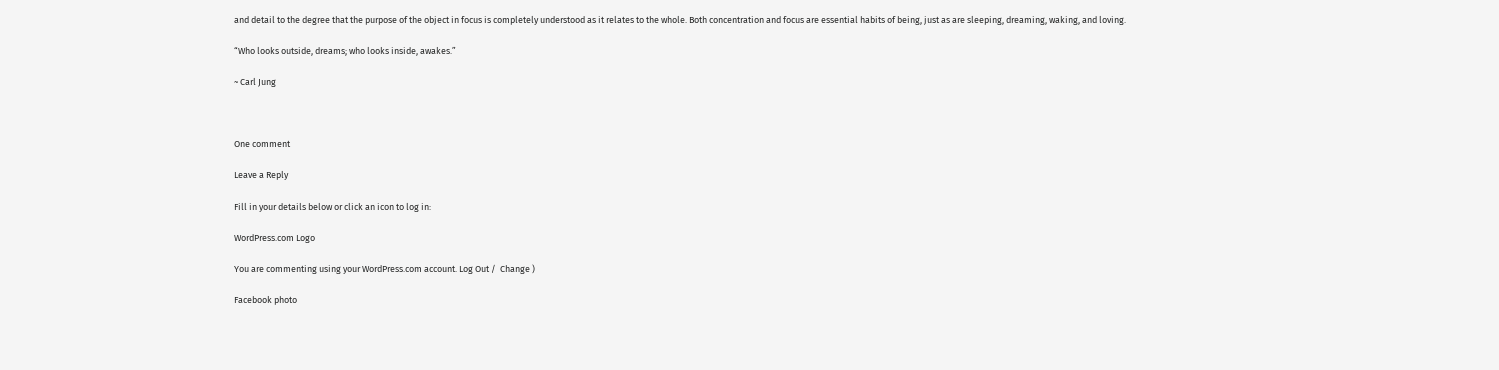and detail to the degree that the purpose of the object in focus is completely understood as it relates to the whole. Both concentration and focus are essential habits of being, just as are sleeping, dreaming, waking, and loving.

“Who looks outside, dreams; who looks inside, awakes.”

~ Carl Jung



One comment

Leave a Reply

Fill in your details below or click an icon to log in:

WordPress.com Logo

You are commenting using your WordPress.com account. Log Out /  Change )

Facebook photo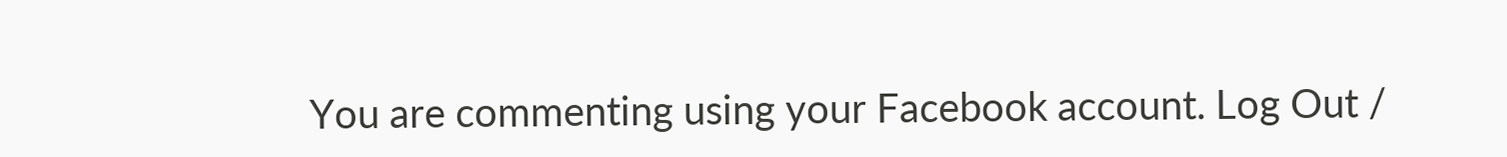You are commenting using your Facebook account. Log Out /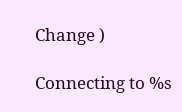Change )

Connecting to %s